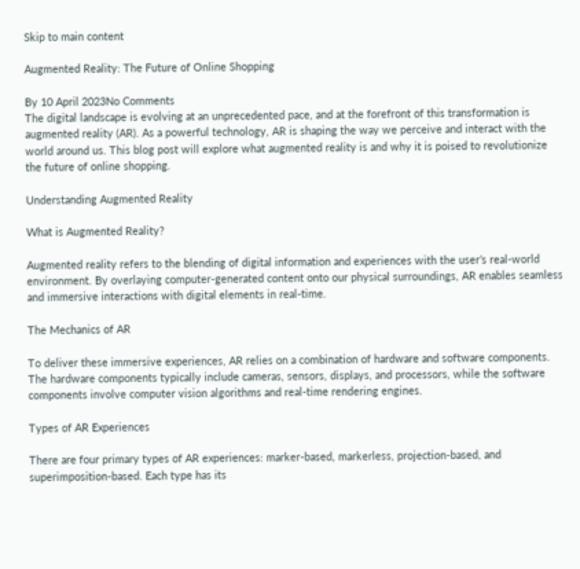Skip to main content

Augmented Reality: The Future of Online Shopping

By 10 April 2023No Comments
The digital landscape is evolving at an unprecedented pace, and at the forefront of this transformation is augmented reality (AR). As a powerful technology, AR is shaping the way we perceive and interact with the world around us. This blog post will explore what augmented reality is and why it is poised to revolutionize the future of online shopping.

Understanding Augmented Reality

What is Augmented Reality?

Augmented reality refers to the blending of digital information and experiences with the user’s real-world environment. By overlaying computer-generated content onto our physical surroundings, AR enables seamless and immersive interactions with digital elements in real-time.

The Mechanics of AR

To deliver these immersive experiences, AR relies on a combination of hardware and software components. The hardware components typically include cameras, sensors, displays, and processors, while the software components involve computer vision algorithms and real-time rendering engines.

Types of AR Experiences

There are four primary types of AR experiences: marker-based, markerless, projection-based, and superimposition-based. Each type has its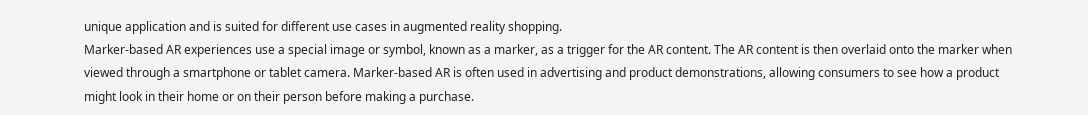unique application and is suited for different use cases in augmented reality shopping.
Marker-based AR experiences use a special image or symbol, known as a marker, as a trigger for the AR content. The AR content is then overlaid onto the marker when viewed through a smartphone or tablet camera. Marker-based AR is often used in advertising and product demonstrations, allowing consumers to see how a product might look in their home or on their person before making a purchase.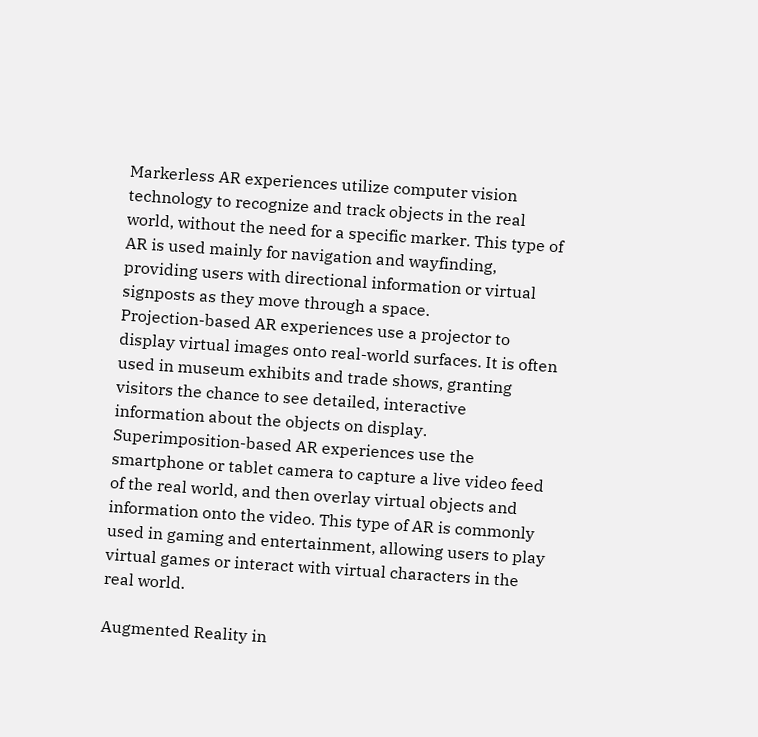Markerless AR experiences utilize computer vision technology to recognize and track objects in the real world, without the need for a specific marker. This type of AR is used mainly for navigation and wayfinding, providing users with directional information or virtual signposts as they move through a space.
Projection-based AR experiences use a projector to display virtual images onto real-world surfaces. It is often used in museum exhibits and trade shows, granting visitors the chance to see detailed, interactive information about the objects on display.
Superimposition-based AR experiences use the smartphone or tablet camera to capture a live video feed of the real world, and then overlay virtual objects and information onto the video. This type of AR is commonly used in gaming and entertainment, allowing users to play virtual games or interact with virtual characters in the real world.

Augmented Reality in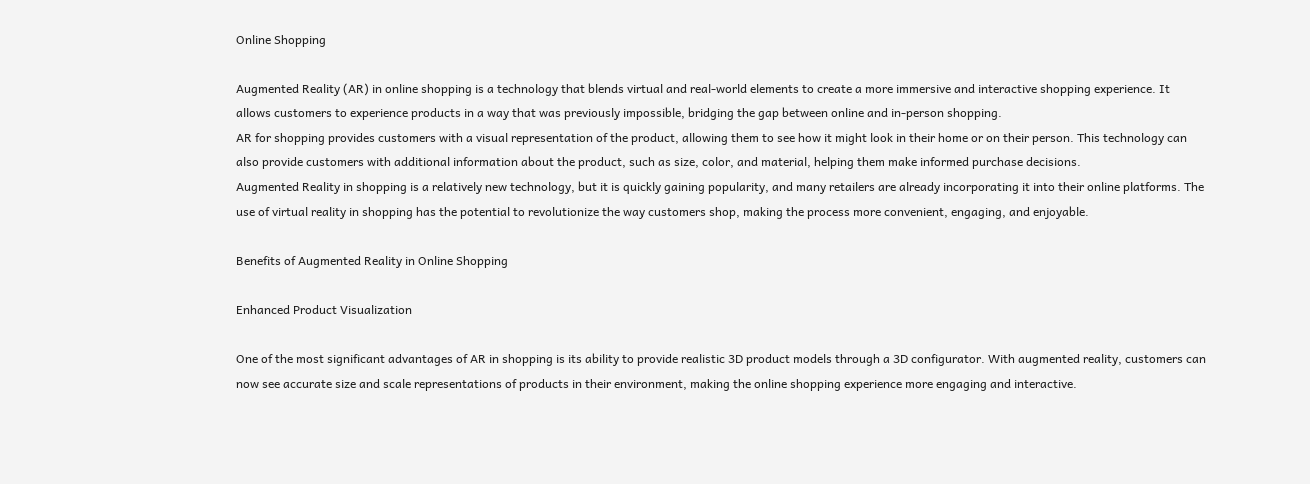Online Shopping

Augmented Reality (AR) in online shopping is a technology that blends virtual and real-world elements to create a more immersive and interactive shopping experience. It allows customers to experience products in a way that was previously impossible, bridging the gap between online and in-person shopping.
AR for shopping provides customers with a visual representation of the product, allowing them to see how it might look in their home or on their person. This technology can also provide customers with additional information about the product, such as size, color, and material, helping them make informed purchase decisions.
Augmented Reality in shopping is a relatively new technology, but it is quickly gaining popularity, and many retailers are already incorporating it into their online platforms. The use of virtual reality in shopping has the potential to revolutionize the way customers shop, making the process more convenient, engaging, and enjoyable.

Benefits of Augmented Reality in Online Shopping

Enhanced Product Visualization

One of the most significant advantages of AR in shopping is its ability to provide realistic 3D product models through a 3D configurator. With augmented reality, customers can now see accurate size and scale representations of products in their environment, making the online shopping experience more engaging and interactive.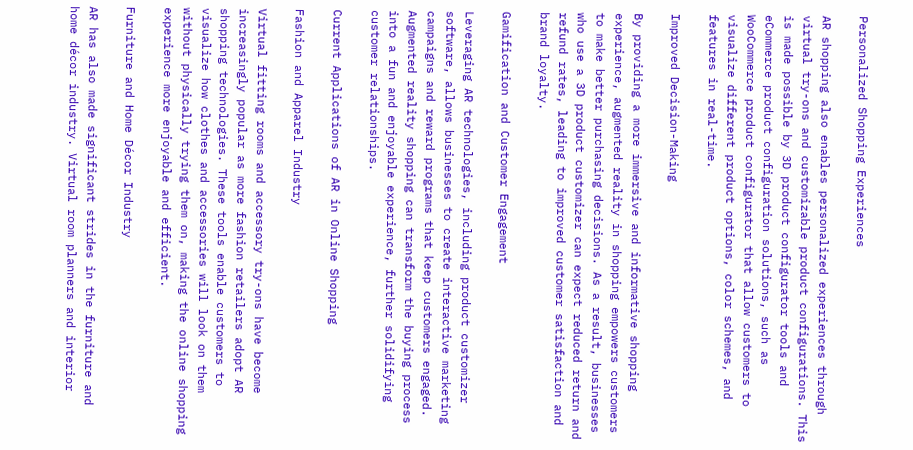Personalized Shopping Experiences

AR shopping also enables personalized experiences through virtual try-ons and customizable product configurations. This is made possible by 3D product configurator tools and eCommerce product configuration solutions, such as WooCommerce product configurator that allow customers to visualize different product options, color schemes, and features in real-time.

Improved Decision-Making

By providing a more immersive and informative shopping experience, augmented reality in shopping empowers customers to make better purchasing decisions. As a result, businesses who use a 3D product customizer can expect reduced return and refund rates, leading to improved customer satisfaction and brand loyalty.

Gamification and Customer Engagement

Leveraging AR technologies, including product customizer software, allows businesses to create interactive marketing campaigns and reward programs that keep customers engaged. Augmented reality shopping can transform the buying process into a fun and enjoyable experience, further solidifying customer relationships.

Current Applications of AR in Online Shopping

Fashion and Apparel Industry

Virtual fitting rooms and accessory try-ons have become increasingly popular as more fashion retailers adopt AR shopping technologies. These tools enable customers to visualize how clothes and accessories will look on them without physically trying them on, making the online shopping experience more enjoyable and efficient.

Furniture and Home Décor Industry

AR has also made significant strides in the furniture and home décor industry. Virtual room planners and interior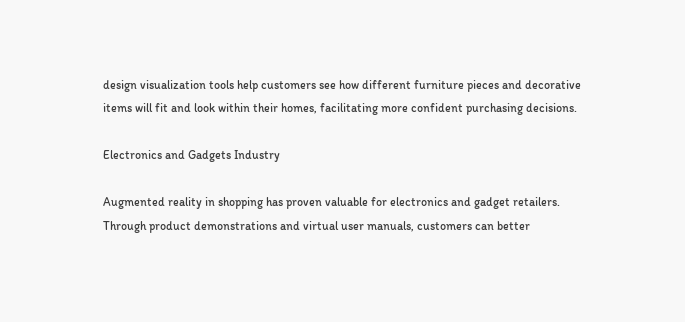design visualization tools help customers see how different furniture pieces and decorative items will fit and look within their homes, facilitating more confident purchasing decisions.

Electronics and Gadgets Industry

Augmented reality in shopping has proven valuable for electronics and gadget retailers. Through product demonstrations and virtual user manuals, customers can better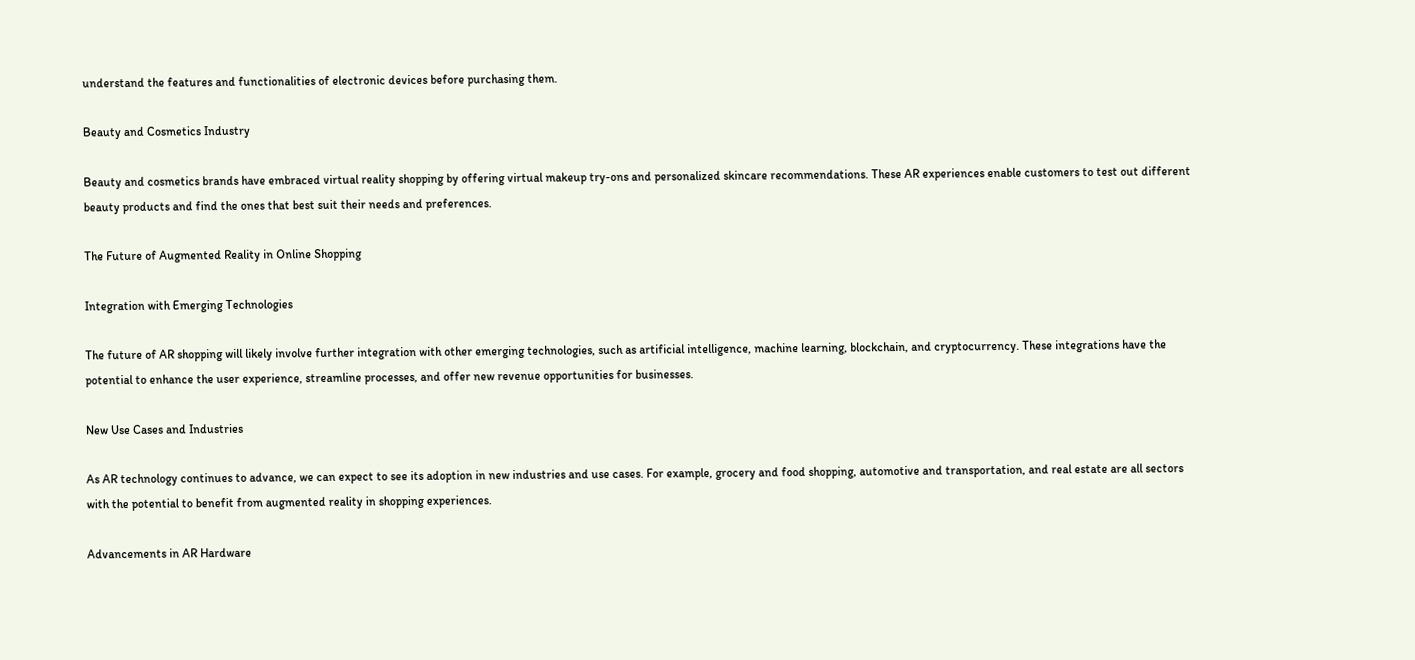understand the features and functionalities of electronic devices before purchasing them.

Beauty and Cosmetics Industry

Beauty and cosmetics brands have embraced virtual reality shopping by offering virtual makeup try-ons and personalized skincare recommendations. These AR experiences enable customers to test out different beauty products and find the ones that best suit their needs and preferences.

The Future of Augmented Reality in Online Shopping

Integration with Emerging Technologies

The future of AR shopping will likely involve further integration with other emerging technologies, such as artificial intelligence, machine learning, blockchain, and cryptocurrency. These integrations have the potential to enhance the user experience, streamline processes, and offer new revenue opportunities for businesses.

New Use Cases and Industries

As AR technology continues to advance, we can expect to see its adoption in new industries and use cases. For example, grocery and food shopping, automotive and transportation, and real estate are all sectors with the potential to benefit from augmented reality in shopping experiences.

Advancements in AR Hardware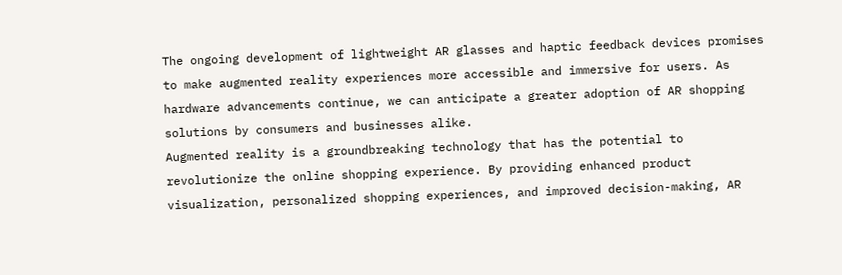The ongoing development of lightweight AR glasses and haptic feedback devices promises to make augmented reality experiences more accessible and immersive for users. As hardware advancements continue, we can anticipate a greater adoption of AR shopping solutions by consumers and businesses alike.
Augmented reality is a groundbreaking technology that has the potential to revolutionize the online shopping experience. By providing enhanced product visualization, personalized shopping experiences, and improved decision-making, AR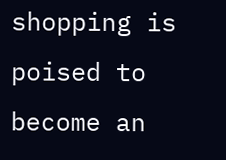shopping is poised to become an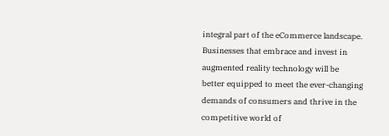integral part of the eCommerce landscape. Businesses that embrace and invest in augmented reality technology will be better equipped to meet the ever-changing demands of consumers and thrive in the competitive world of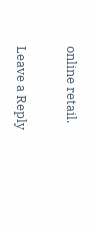online retail.

Leave a Reply